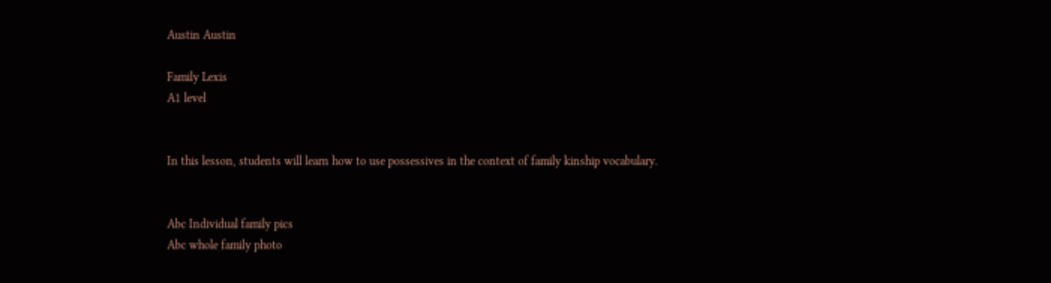Austin Austin

Family Lexis
A1 level


In this lesson, students will learn how to use possessives in the context of family kinship vocabulary.


Abc Individual family pics
Abc whole family photo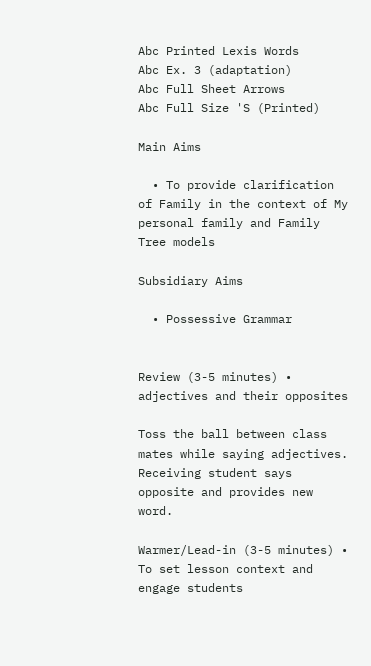Abc Printed Lexis Words
Abc Ex. 3 (adaptation)
Abc Full Sheet Arrows
Abc Full Size 'S (Printed)

Main Aims

  • To provide clarification of Family in the context of My personal family and Family Tree models

Subsidiary Aims

  • Possessive Grammar


Review (3-5 minutes) • adjectives and their opposites

Toss the ball between class mates while saying adjectives. Receiving student says opposite and provides new word.

Warmer/Lead-in (3-5 minutes) • To set lesson context and engage students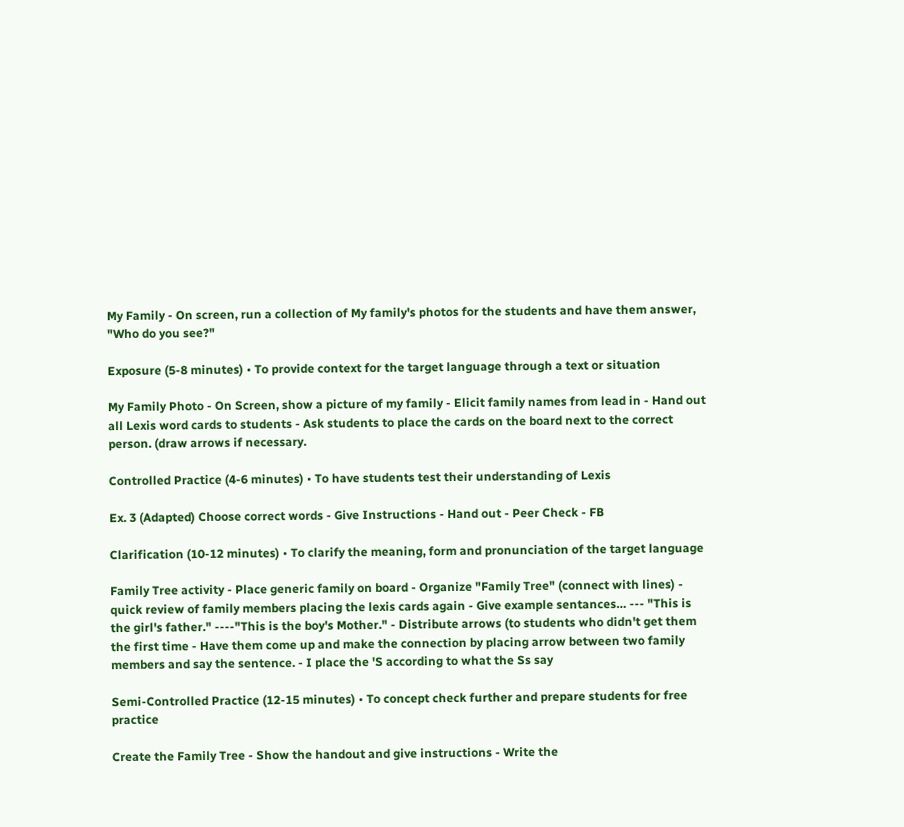My Family - On screen, run a collection of My family's photos for the students and have them answer, "Who do you see?"

Exposure (5-8 minutes) • To provide context for the target language through a text or situation

My Family Photo - On Screen, show a picture of my family - Elicit family names from lead in - Hand out all Lexis word cards to students - Ask students to place the cards on the board next to the correct person. (draw arrows if necessary.

Controlled Practice (4-6 minutes) • To have students test their understanding of Lexis

Ex. 3 (Adapted) Choose correct words - Give Instructions - Hand out - Peer Check - FB

Clarification (10-12 minutes) • To clarify the meaning, form and pronunciation of the target language

Family Tree activity - Place generic family on board - Organize "Family Tree" (connect with lines) - quick review of family members placing the lexis cards again - Give example sentances… --- "This is the girl's father." ----"This is the boy's Mother." - Distribute arrows (to students who didn't get them the first time - Have them come up and make the connection by placing arrow between two family members and say the sentence. - I place the 'S according to what the Ss say

Semi-Controlled Practice (12-15 minutes) • To concept check further and prepare students for free practice

Create the Family Tree - Show the handout and give instructions - Write the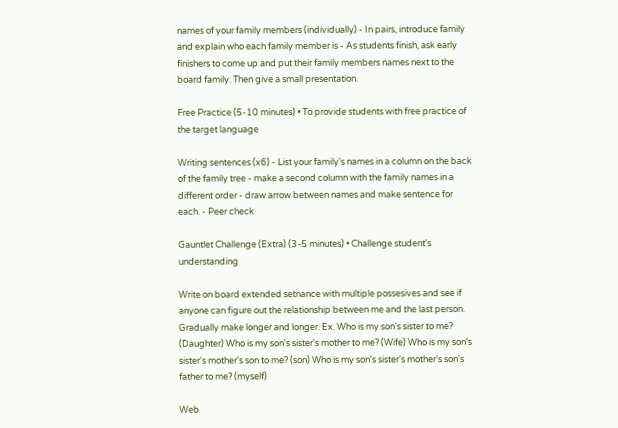names of your family members (individually) - In pairs, introduce family and explain who each family member is - As students finish, ask early finishers to come up and put their family members names next to the board family. Then give a small presentation.

Free Practice (5-10 minutes) • To provide students with free practice of the target language

Writing sentences (x6) - List your family's names in a column on the back of the family tree - make a second column with the family names in a different order - draw arrow between names and make sentence for each. - Peer check

Gauntlet Challenge (Extra) (3-5 minutes) • Challenge student's understanding

Write on board extended setnance with multiple possesives and see if anyone can figure out the relationship between me and the last person. Gradually make longer and longer. Ex. Who is my son's sister to me? (Daughter) Who is my son's sister's mother to me? (Wife) Who is my son's sister's mother's son to me? (son) Who is my son's sister's mother's son's father to me? (myself)

Web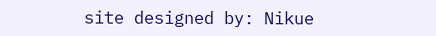site designed by: Nikue